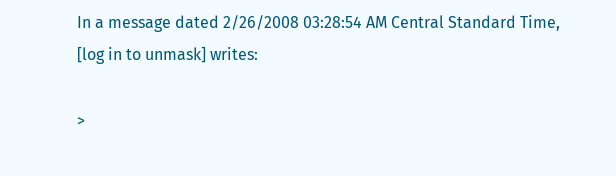In a message dated 2/26/2008 03:28:54 AM Central Standard Time,
[log in to unmask] writes:

>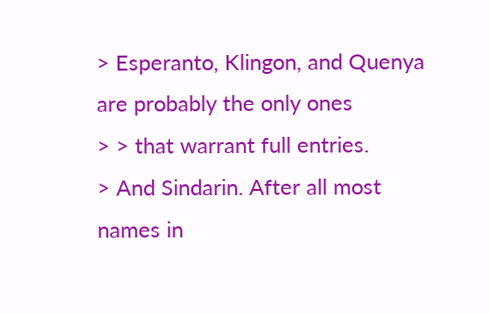> Esperanto, Klingon, and Quenya are probably the only ones
> > that warrant full entries.
> And Sindarin. After all most names in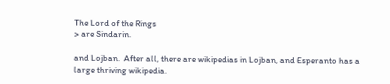The Lord of the Rings
> are Sindarin.

and Lojban.  After all, there are wikipedias in Lojban, and Esperanto has a
large thriving wikipedia.